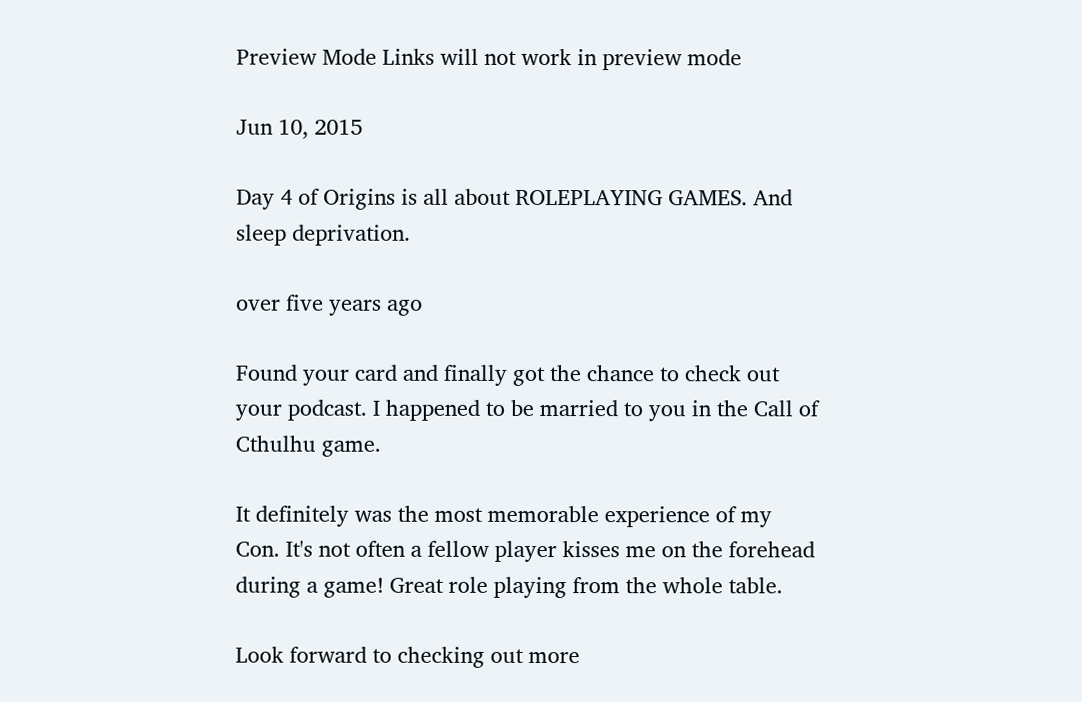Preview Mode Links will not work in preview mode

Jun 10, 2015

Day 4 of Origins is all about ROLEPLAYING GAMES. And sleep deprivation.

over five years ago

Found your card and finally got the chance to check out your podcast. I happened to be married to you in the Call of Cthulhu game.

It definitely was the most memorable experience of my Con. It's not often a fellow player kisses me on the forehead during a game! Great role playing from the whole table.

Look forward to checking out more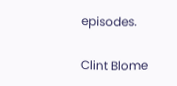episodes.

Clint Blome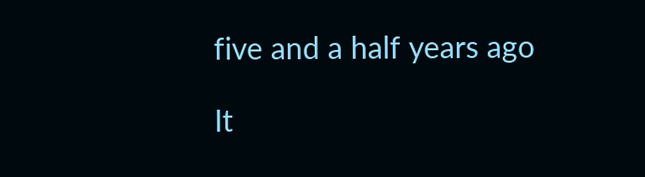five and a half years ago

It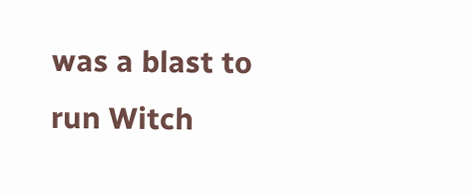was a blast to run Witch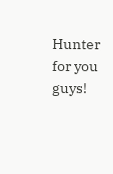Hunter for you guys!